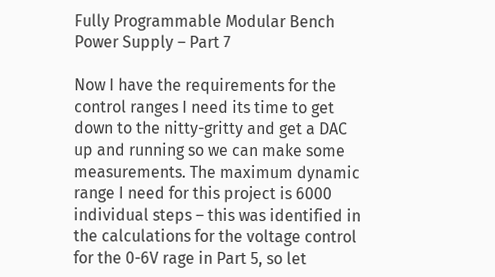Fully Programmable Modular Bench Power Supply – Part 7

Now I have the requirements for the control ranges I need its time to get down to the nitty-gritty and get a DAC up and running so we can make some measurements. The maximum dynamic range I need for this project is 6000 individual steps – this was identified in the calculations for the voltage control for the 0-6V rage in Part 5, so let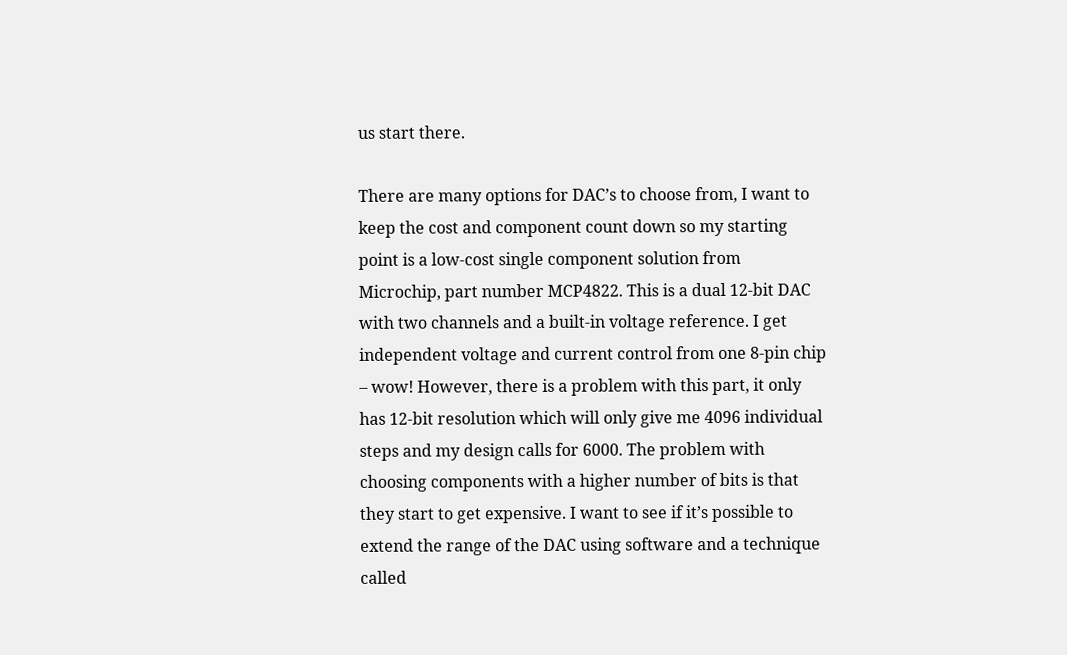us start there.

There are many options for DAC’s to choose from, I want to keep the cost and component count down so my starting point is a low-cost single component solution from Microchip, part number MCP4822. This is a dual 12-bit DAC with two channels and a built-in voltage reference. I get independent voltage and current control from one 8-pin chip – wow! However, there is a problem with this part, it only has 12-bit resolution which will only give me 4096 individual steps and my design calls for 6000. The problem with choosing components with a higher number of bits is that they start to get expensive. I want to see if it’s possible to extend the range of the DAC using software and a technique called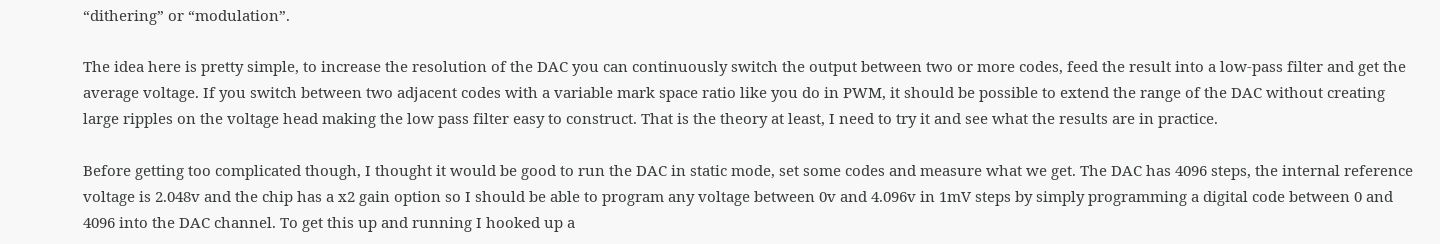“dithering” or “modulation”.

The idea here is pretty simple, to increase the resolution of the DAC you can continuously switch the output between two or more codes, feed the result into a low-pass filter and get the average voltage. If you switch between two adjacent codes with a variable mark space ratio like you do in PWM, it should be possible to extend the range of the DAC without creating large ripples on the voltage head making the low pass filter easy to construct. That is the theory at least, I need to try it and see what the results are in practice.

Before getting too complicated though, I thought it would be good to run the DAC in static mode, set some codes and measure what we get. The DAC has 4096 steps, the internal reference voltage is 2.048v and the chip has a x2 gain option so I should be able to program any voltage between 0v and 4.096v in 1mV steps by simply programming a digital code between 0 and 4096 into the DAC channel. To get this up and running I hooked up a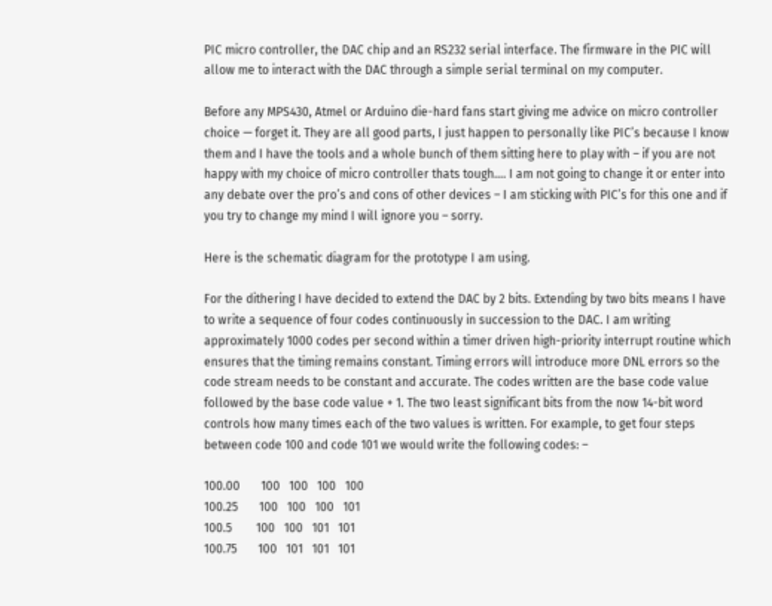PIC micro controller, the DAC chip and an RS232 serial interface. The firmware in the PIC will allow me to interact with the DAC through a simple serial terminal on my computer.

Before any MPS430, Atmel or Arduino die-hard fans start giving me advice on micro controller choice — forget it. They are all good parts, I just happen to personally like PIC’s because I know them and I have the tools and a whole bunch of them sitting here to play with – if you are not happy with my choice of micro controller thats tough…. I am not going to change it or enter into any debate over the pro’s and cons of other devices – I am sticking with PIC’s for this one and if you try to change my mind I will ignore you – sorry.

Here is the schematic diagram for the prototype I am using.

For the dithering I have decided to extend the DAC by 2 bits. Extending by two bits means I have to write a sequence of four codes continuously in succession to the DAC. I am writing approximately 1000 codes per second within a timer driven high-priority interrupt routine which ensures that the timing remains constant. Timing errors will introduce more DNL errors so the code stream needs to be constant and accurate. The codes written are the base code value followed by the base code value + 1. The two least significant bits from the now 14-bit word controls how many times each of the two values is written. For example, to get four steps between code 100 and code 101 we would write the following codes: –

100.00       100   100   100   100
100.25       100   100   100   101
100.5        100   100   101   101
100.75       100   101   101   101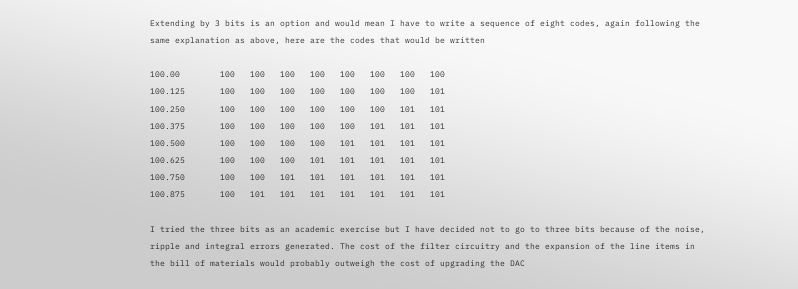Extending by 3 bits is an option and would mean I have to write a sequence of eight codes, again following the same explanation as above, here are the codes that would be written

100.00        100   100   100   100   100   100   100   100
100.125       100   100   100   100   100   100   100   101
100.250       100   100   100   100   100   100   101   101
100.375       100   100   100   100   100   101   101   101
100.500       100   100   100   100   101   101   101   101
100.625       100   100   100   101   101   101   101   101
100.750       100   100   101   101   101   101   101   101
100.875       100   101   101   101   101   101   101   101

I tried the three bits as an academic exercise but I have decided not to go to three bits because of the noise, ripple and integral errors generated. The cost of the filter circuitry and the expansion of the line items in the bill of materials would probably outweigh the cost of upgrading the DAC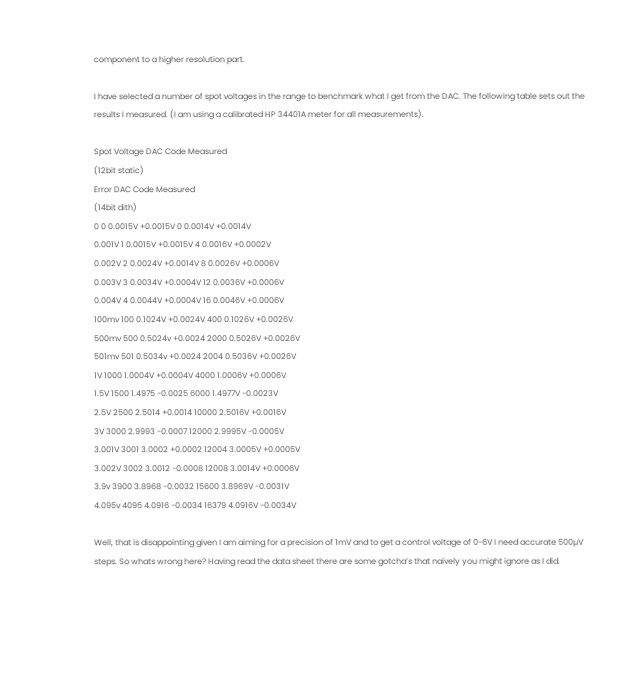component to a higher resolution part.

I have selected a number of spot voltages in the range to benchmark what I get from the DAC. The following table sets out the results I measured. (I am using a calibrated HP 34401A meter for all measurements).

Spot Voltage DAC Code Measured
(12bit static)
Error DAC Code Measured
(14bit dith)
0 0 0.0015V +0.0015V 0 0.0014V +0.0014V
0.001V 1 0.0015V +0.0015V 4 0.0016V +0.0002V
0.002V 2 0.0024V +0.0014V 8 0.0026V +0.0006V
0.003V 3 0.0034V +0.0004V 12 0.0036V +0.0006V
0.004V 4 0.0044V +0.0004V 16 0.0046V +0.0006V
100mv 100 0.1024V +0.0024V 400 0.1026V +0.0026V
500mv 500 0.5024v +0.0024 2000 0.5026V +0.0026V
501mv 501 0.5034v +0.0024 2004 0.5036V +0.0026V
1V 1000 1.0004V +0.0004V 4000 1.0006V +0.0006V
1.5V 1500 1.4975 -0.0025 6000 1.4977V -0.0023V
2.5V 2500 2.5014 +0.0014 10000 2.5016V +0.0016V
3V 3000 2.9993 -0.0007 12000 2.9995V -0.0005V
3.001V 3001 3.0002 +0.0002 12004 3.0005V +0.0005V
3.002V 3002 3.0012 -0.0008 12008 3.0014V +0.0006V
3.9v 3900 3.8968 -0.0032 15600 3.8969V -0.0031V
4.095v 4095 4.0916 -0.0034 16379 4.0916V -0.0034V

Well, that is disappointing given I am aiming for a precision of 1mV and to get a control voltage of 0-6V I need accurate 500µV steps. So whats wrong here? Having read the data sheet there are some gotcha’s that naively you might ignore as I did.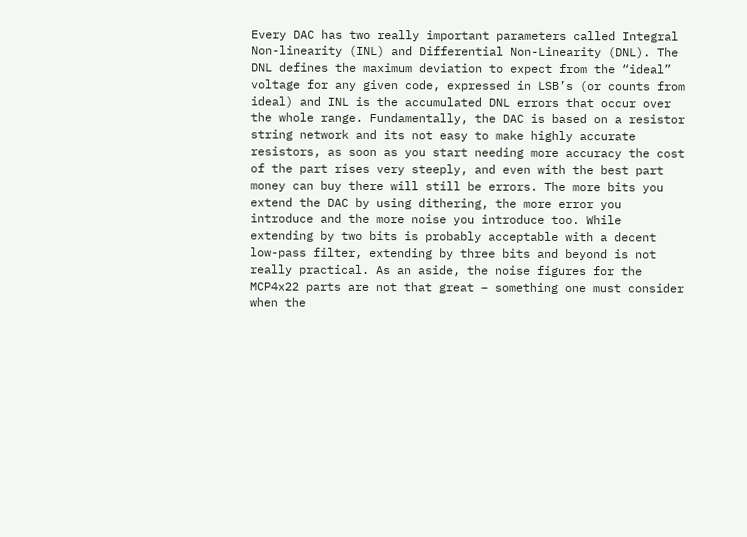Every DAC has two really important parameters called Integral Non-linearity (INL) and Differential Non-Linearity (DNL). The DNL defines the maximum deviation to expect from the “ideal” voltage for any given code, expressed in LSB’s (or counts from ideal) and INL is the accumulated DNL errors that occur over the whole range. Fundamentally, the DAC is based on a resistor string network and its not easy to make highly accurate resistors, as soon as you start needing more accuracy the cost of the part rises very steeply, and even with the best part money can buy there will still be errors. The more bits you extend the DAC by using dithering, the more error you introduce and the more noise you introduce too. While extending by two bits is probably acceptable with a decent low-pass filter, extending by three bits and beyond is not really practical. As an aside, the noise figures for the MCP4x22 parts are not that great – something one must consider when the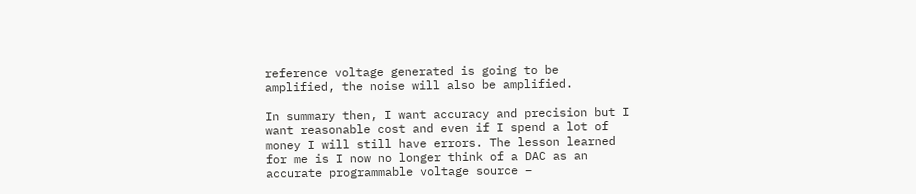reference voltage generated is going to be amplified, the noise will also be amplified.

In summary then, I want accuracy and precision but I want reasonable cost and even if I spend a lot of money I will still have errors. The lesson learned for me is I now no longer think of a DAC as an accurate programmable voltage source –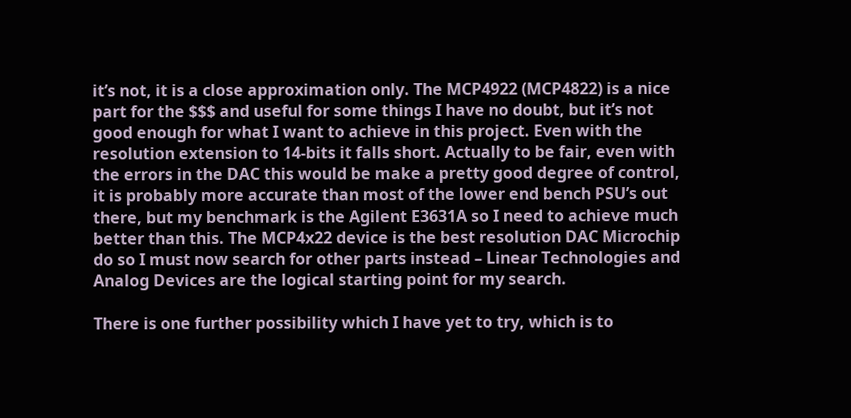it’s not, it is a close approximation only. The MCP4922 (MCP4822) is a nice part for the $$$ and useful for some things I have no doubt, but it’s not good enough for what I want to achieve in this project. Even with the resolution extension to 14-bits it falls short. Actually to be fair, even with the errors in the DAC this would be make a pretty good degree of control, it is probably more accurate than most of the lower end bench PSU’s out there, but my benchmark is the Agilent E3631A so I need to achieve much better than this. The MCP4x22 device is the best resolution DAC Microchip do so I must now search for other parts instead – Linear Technologies and Analog Devices are the logical starting point for my search.

There is one further possibility which I have yet to try, which is to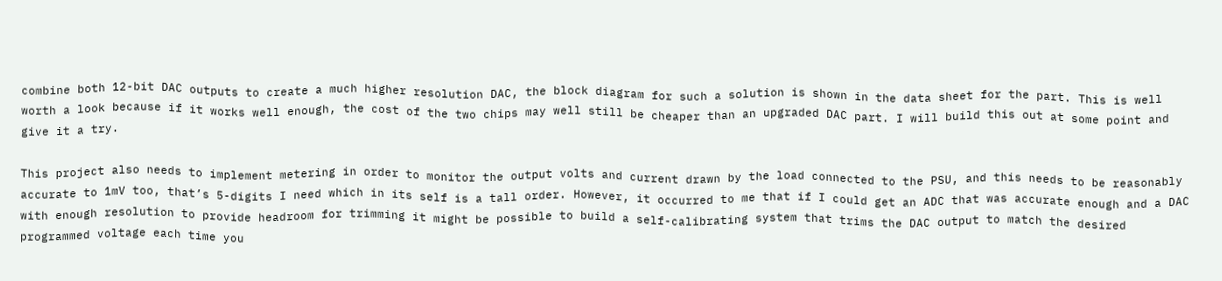combine both 12-bit DAC outputs to create a much higher resolution DAC, the block diagram for such a solution is shown in the data sheet for the part. This is well worth a look because if it works well enough, the cost of the two chips may well still be cheaper than an upgraded DAC part. I will build this out at some point and give it a try.

This project also needs to implement metering in order to monitor the output volts and current drawn by the load connected to the PSU, and this needs to be reasonably accurate to 1mV too, that’s 5-digits I need which in its self is a tall order. However, it occurred to me that if I could get an ADC that was accurate enough and a DAC with enough resolution to provide headroom for trimming it might be possible to build a self-calibrating system that trims the DAC output to match the desired programmed voltage each time you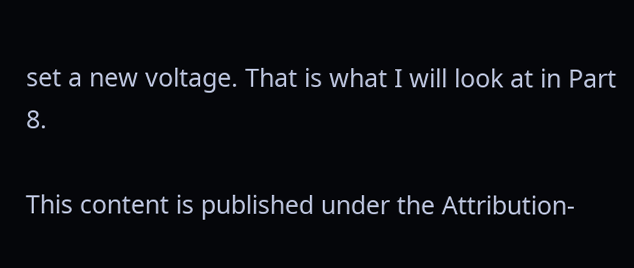set a new voltage. That is what I will look at in Part 8.

This content is published under the Attribution-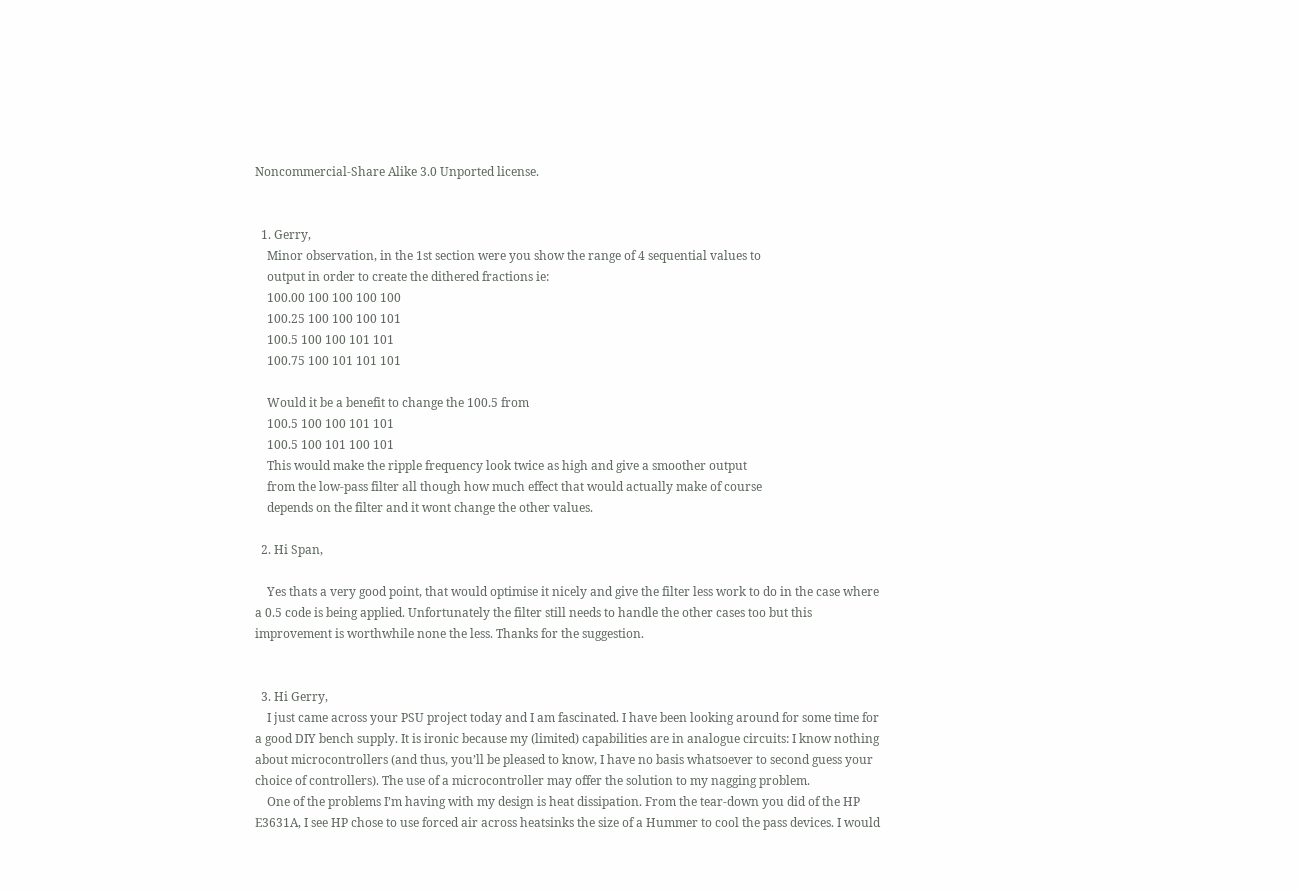Noncommercial-Share Alike 3.0 Unported license.


  1. Gerry,
    Minor observation, in the 1st section were you show the range of 4 sequential values to
    output in order to create the dithered fractions ie:
    100.00 100 100 100 100
    100.25 100 100 100 101
    100.5 100 100 101 101
    100.75 100 101 101 101

    Would it be a benefit to change the 100.5 from
    100.5 100 100 101 101
    100.5 100 101 100 101
    This would make the ripple frequency look twice as high and give a smoother output
    from the low-pass filter all though how much effect that would actually make of course
    depends on the filter and it wont change the other values.

  2. Hi Span,

    Yes thats a very good point, that would optimise it nicely and give the filter less work to do in the case where a 0.5 code is being applied. Unfortunately the filter still needs to handle the other cases too but this improvement is worthwhile none the less. Thanks for the suggestion.


  3. Hi Gerry,
    I just came across your PSU project today and I am fascinated. I have been looking around for some time for a good DIY bench supply. It is ironic because my (limited) capabilities are in analogue circuits: I know nothing about microcontrollers (and thus, you’ll be pleased to know, I have no basis whatsoever to second guess your choice of controllers). The use of a microcontroller may offer the solution to my nagging problem.
    One of the problems I’m having with my design is heat dissipation. From the tear-down you did of the HP E3631A, I see HP chose to use forced air across heatsinks the size of a Hummer to cool the pass devices. I would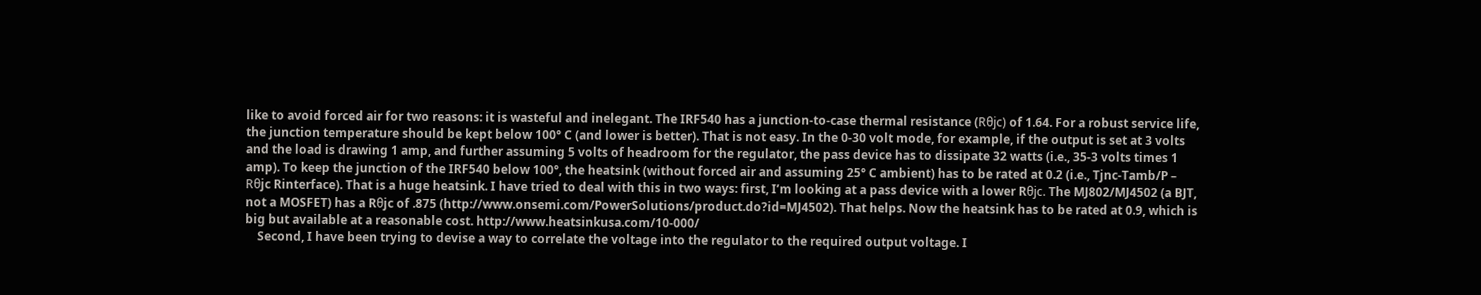like to avoid forced air for two reasons: it is wasteful and inelegant. The IRF540 has a junction-to-case thermal resistance (Rθjc) of 1.64. For a robust service life, the junction temperature should be kept below 100° C (and lower is better). That is not easy. In the 0-30 volt mode, for example, if the output is set at 3 volts and the load is drawing 1 amp, and further assuming 5 volts of headroom for the regulator, the pass device has to dissipate 32 watts (i.e., 35-3 volts times 1 amp). To keep the junction of the IRF540 below 100°, the heatsink (without forced air and assuming 25° C ambient) has to be rated at 0.2 (i.e., Tjnc-Tamb/P – Rθjc Rinterface). That is a huge heatsink. I have tried to deal with this in two ways: first, I’m looking at a pass device with a lower Rθjc. The MJ802/MJ4502 (a BJT, not a MOSFET) has a Rθjc of .875 (http://www.onsemi.com/PowerSolutions/product.do?id=MJ4502). That helps. Now the heatsink has to be rated at 0.9, which is big but available at a reasonable cost. http://www.heatsinkusa.com/10-000/
    Second, I have been trying to devise a way to correlate the voltage into the regulator to the required output voltage. I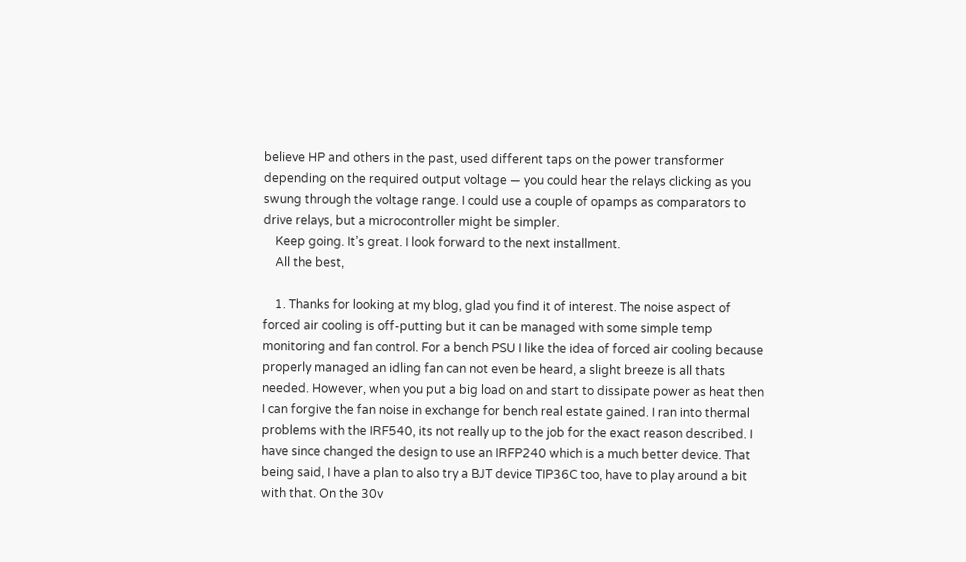believe HP and others in the past, used different taps on the power transformer depending on the required output voltage — you could hear the relays clicking as you swung through the voltage range. I could use a couple of opamps as comparators to drive relays, but a microcontroller might be simpler.
    Keep going. It’s great. I look forward to the next installment.
    All the best,

    1. Thanks for looking at my blog, glad you find it of interest. The noise aspect of forced air cooling is off-putting but it can be managed with some simple temp monitoring and fan control. For a bench PSU I like the idea of forced air cooling because properly managed an idling fan can not even be heard, a slight breeze is all thats needed. However, when you put a big load on and start to dissipate power as heat then I can forgive the fan noise in exchange for bench real estate gained. I ran into thermal problems with the IRF540, its not really up to the job for the exact reason described. I have since changed the design to use an IRFP240 which is a much better device. That being said, I have a plan to also try a BJT device TIP36C too, have to play around a bit with that. On the 30v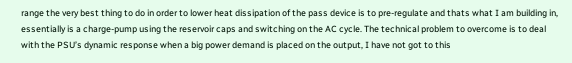range the very best thing to do in order to lower heat dissipation of the pass device is to pre-regulate and thats what I am building in, essentially is a charge-pump using the reservoir caps and switching on the AC cycle. The technical problem to overcome is to deal with the PSU’s dynamic response when a big power demand is placed on the output, I have not got to this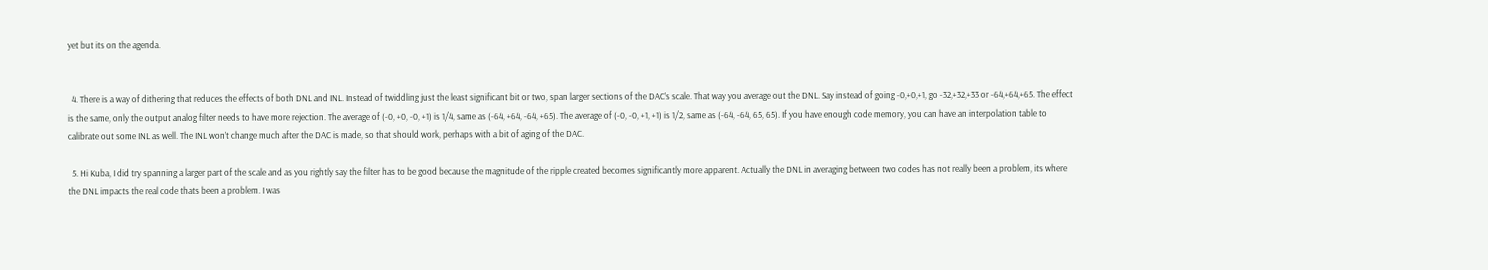yet but its on the agenda.


  4. There is a way of dithering that reduces the effects of both DNL and INL. Instead of twiddling just the least significant bit or two, span larger sections of the DAC’s scale. That way you average out the DNL. Say instead of going -0,+0,+1, go -32,+32,+33 or -64,+64,+65. The effect is the same, only the output analog filter needs to have more rejection. The average of (-0, +0, -0, +1) is 1/4, same as (-64, +64, -64, +65). The average of (-0, -0, +1, +1) is 1/2, same as (-64, -64, 65, 65). If you have enough code memory, you can have an interpolation table to calibrate out some INL as well. The INL won’t change much after the DAC is made, so that should work, perhaps with a bit of aging of the DAC.

  5. Hi Kuba, I did try spanning a larger part of the scale and as you rightly say the filter has to be good because the magnitude of the ripple created becomes significantly more apparent. Actually the DNL in averaging between two codes has not really been a problem, its where the DNL impacts the real code thats been a problem. I was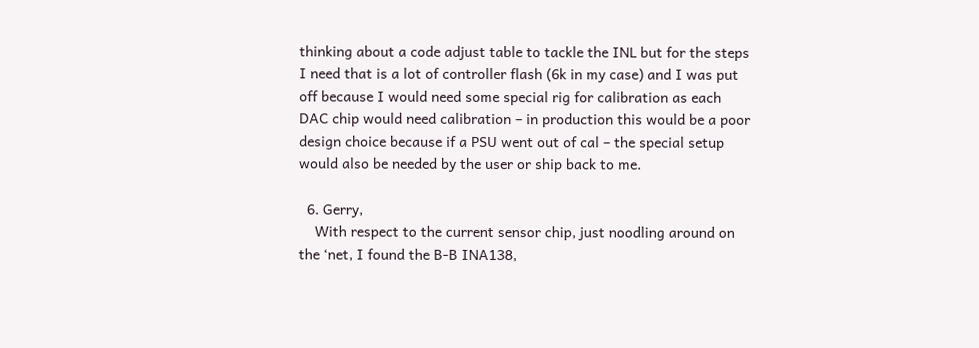thinking about a code adjust table to tackle the INL but for the steps I need that is a lot of controller flash (6k in my case) and I was put off because I would need some special rig for calibration as each DAC chip would need calibration – in production this would be a poor design choice because if a PSU went out of cal – the special setup would also be needed by the user or ship back to me.

  6. Gerry,
    With respect to the current sensor chip, just noodling around on the ‘net, I found the B-B INA138,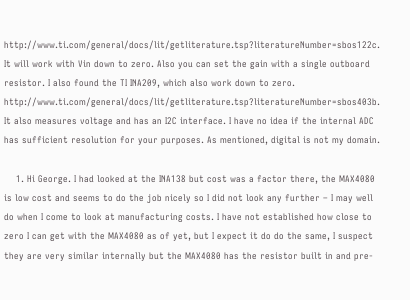http://www.ti.com/general/docs/lit/getliterature.tsp?literatureNumber=sbos122c. It will work with Vin down to zero. Also you can set the gain with a single outboard resistor. I also found the TI INA209, which also work down to zero. http://www.ti.com/general/docs/lit/getliterature.tsp?literatureNumber=sbos403b. It also measures voltage and has an I2C interface. I have no idea if the internal ADC has sufficient resolution for your purposes. As mentioned, digital is not my domain.

    1. Hi George. I had looked at the INA138 but cost was a factor there, the MAX4080 is low cost and seems to do the job nicely so I did not look any further – I may well do when I come to look at manufacturing costs. I have not established how close to zero I can get with the MAX4080 as of yet, but I expect it do do the same, I suspect they are very similar internally but the MAX4080 has the resistor built in and pre-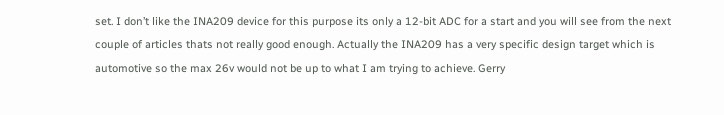set. I don’t like the INA209 device for this purpose its only a 12-bit ADC for a start and you will see from the next couple of articles thats not really good enough. Actually the INA209 has a very specific design target which is automotive so the max 26v would not be up to what I am trying to achieve. Gerry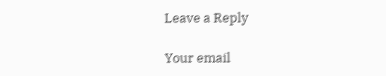Leave a Reply

Your email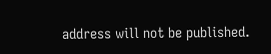address will not be published.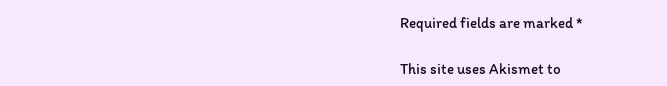Required fields are marked *

This site uses Akismet to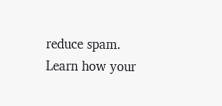reduce spam. Learn how your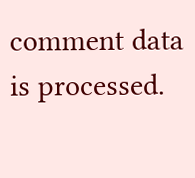comment data is processed.